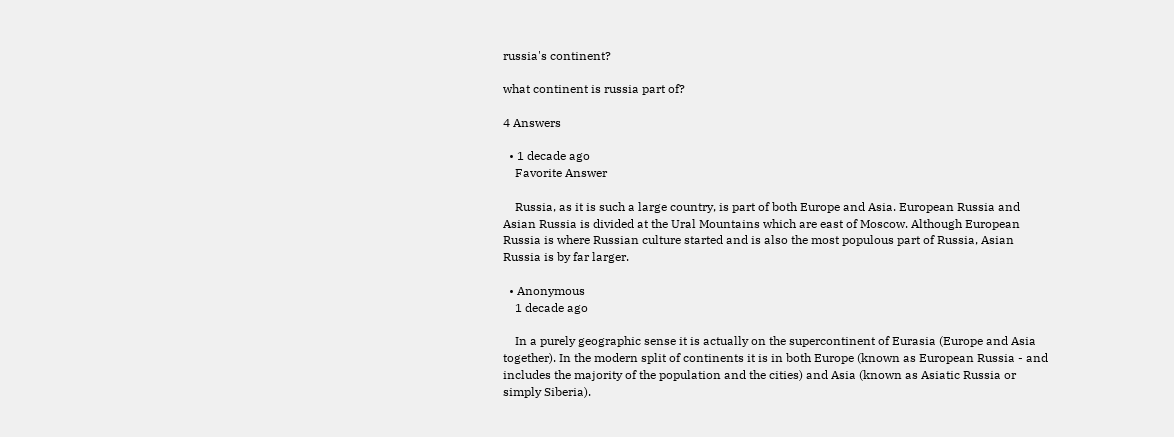russia's continent?

what continent is russia part of?

4 Answers

  • 1 decade ago
    Favorite Answer

    Russia, as it is such a large country, is part of both Europe and Asia. European Russia and Asian Russia is divided at the Ural Mountains which are east of Moscow. Although European Russia is where Russian culture started and is also the most populous part of Russia, Asian Russia is by far larger.

  • Anonymous
    1 decade ago

    In a purely geographic sense it is actually on the supercontinent of Eurasia (Europe and Asia together). In the modern split of continents it is in both Europe (known as European Russia - and includes the majority of the population and the cities) and Asia (known as Asiatic Russia or simply Siberia).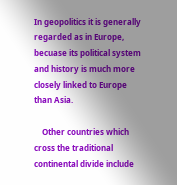In geopolitics it is generally regarded as in Europe, becuase its political system and history is much more closely linked to Europe than Asia.

    Other countries which cross the traditional continental divide include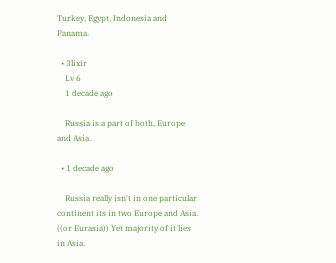Turkey, Egypt, Indonesia and Panama.

  • 3lixir
    Lv 6
    1 decade ago

    Russia is a part of both, Europe and Asia.

  • 1 decade ago

    Russia really isn't in one particular continent its in two Europe and Asia. ((or Eurasia)) Yet majority of it lies in Asia.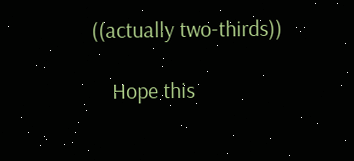((actually two-thirds))

    Hope this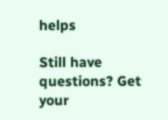helps

Still have questions? Get your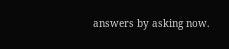answers by asking now.